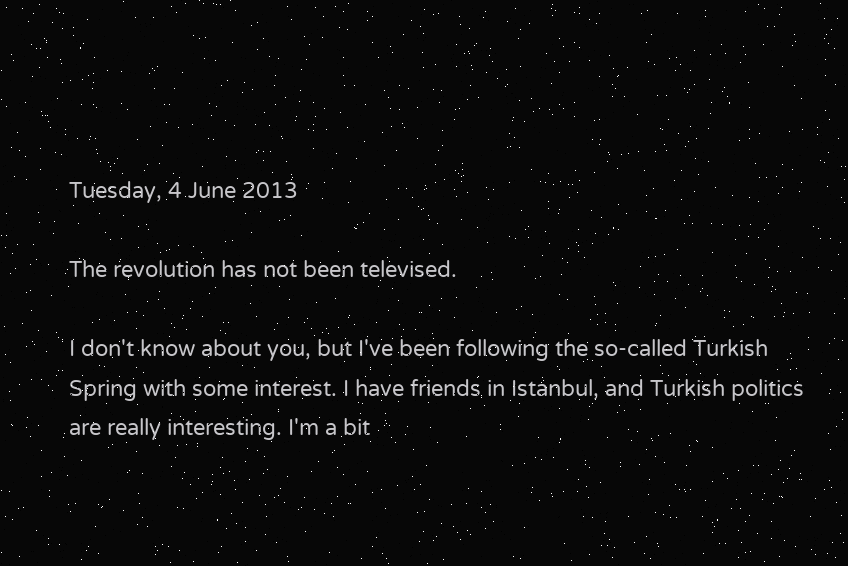Tuesday, 4 June 2013

The revolution has not been televised.

I don't know about you, but I've been following the so-called Turkish Spring with some interest. I have friends in Istanbul, and Turkish politics are really interesting. I'm a bit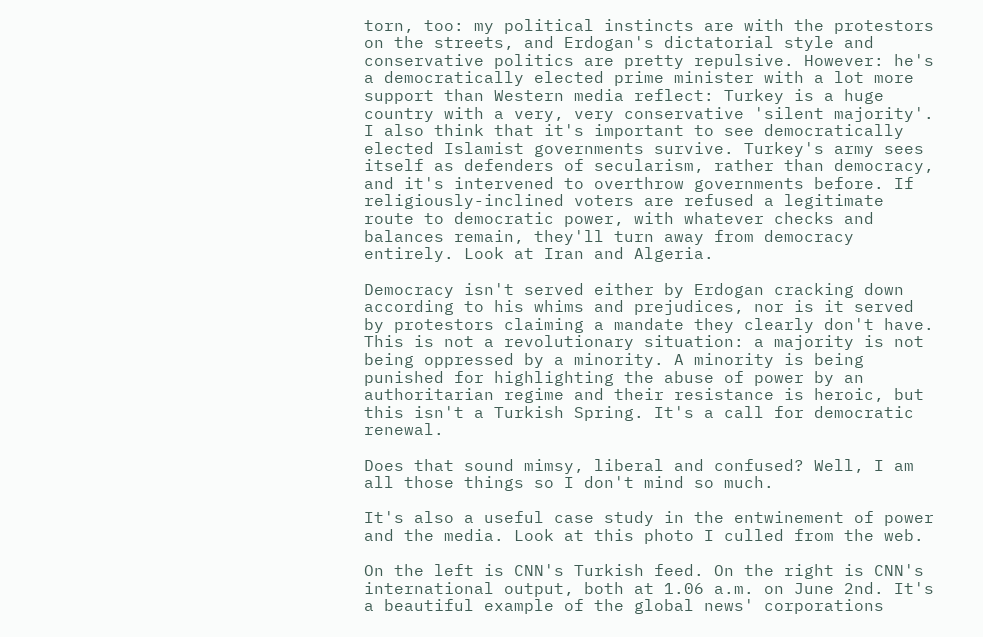torn, too: my political instincts are with the protestors on the streets, and Erdogan's dictatorial style and conservative politics are pretty repulsive. However: he's a democratically elected prime minister with a lot more support than Western media reflect: Turkey is a huge country with a very, very conservative 'silent majority'. I also think that it's important to see democratically elected Islamist governments survive. Turkey's army sees itself as defenders of secularism, rather than democracy, and it's intervened to overthrow governments before. If religiously-inclined voters are refused a legitimate route to democratic power, with whatever checks and balances remain, they'll turn away from democracy entirely. Look at Iran and Algeria.

Democracy isn't served either by Erdogan cracking down according to his whims and prejudices, nor is it served by protestors claiming a mandate they clearly don't have. This is not a revolutionary situation: a majority is not being oppressed by a minority. A minority is being punished for highlighting the abuse of power by an authoritarian regime and their resistance is heroic, but this isn't a Turkish Spring. It's a call for democratic renewal.

Does that sound mimsy, liberal and confused? Well, I am all those things so I don't mind so much.

It's also a useful case study in the entwinement of power and the media. Look at this photo I culled from the web.

On the left is CNN's Turkish feed. On the right is CNN's international output, both at 1.06 a.m. on June 2nd. It's a beautiful example of the global news' corporations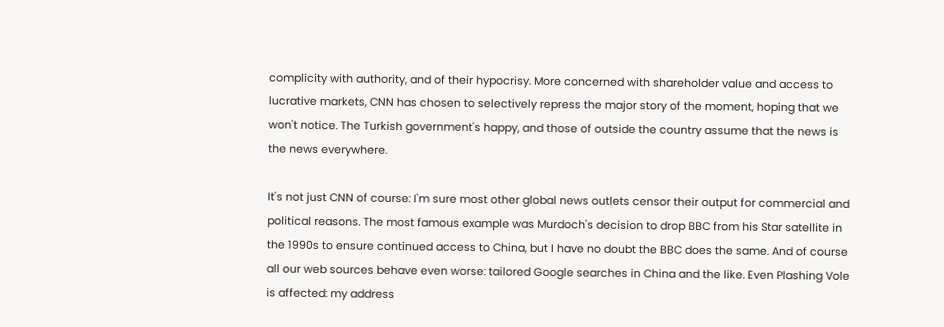complicity with authority, and of their hypocrisy. More concerned with shareholder value and access to lucrative markets, CNN has chosen to selectively repress the major story of the moment, hoping that we won't notice. The Turkish government's happy, and those of outside the country assume that the news is the news everywhere.

It's not just CNN of course: I'm sure most other global news outlets censor their output for commercial and political reasons. The most famous example was Murdoch's decision to drop BBC from his Star satellite in the 1990s to ensure continued access to China, but I have no doubt the BBC does the same. And of course all our web sources behave even worse: tailored Google searches in China and the like. Even Plashing Vole is affected: my address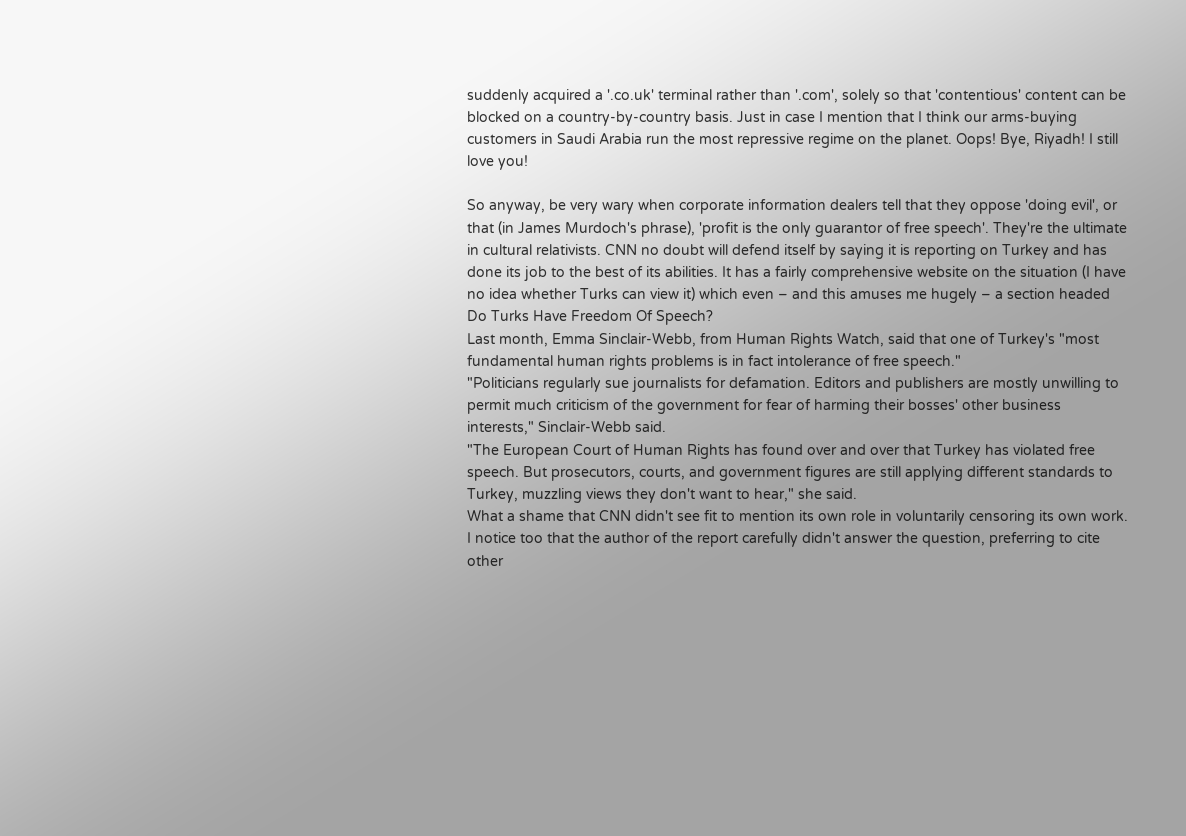suddenly acquired a '.co.uk' terminal rather than '.com', solely so that 'contentious' content can be blocked on a country-by-country basis. Just in case I mention that I think our arms-buying customers in Saudi Arabia run the most repressive regime on the planet. Oops! Bye, Riyadh! I still love you!

So anyway, be very wary when corporate information dealers tell that they oppose 'doing evil', or that (in James Murdoch's phrase), 'profit is the only guarantor of free speech'. They're the ultimate in cultural relativists. CNN no doubt will defend itself by saying it is reporting on Turkey and has done its job to the best of its abilities. It has a fairly comprehensive website on the situation (I have no idea whether Turks can view it) which even – and this amuses me hugely – a section headed Do Turks Have Freedom Of Speech?
Last month, Emma Sinclair-Webb, from Human Rights Watch, said that one of Turkey's "most fundamental human rights problems is in fact intolerance of free speech."
"Politicians regularly sue journalists for defamation. Editors and publishers are mostly unwilling to permit much criticism of the government for fear of harming their bosses' other business interests," Sinclair-Webb said.
"The European Court of Human Rights has found over and over that Turkey has violated free speech. But prosecutors, courts, and government figures are still applying different standards to Turkey, muzzling views they don't want to hear," she said.
What a shame that CNN didn't see fit to mention its own role in voluntarily censoring its own work. I notice too that the author of the report carefully didn't answer the question, preferring to cite other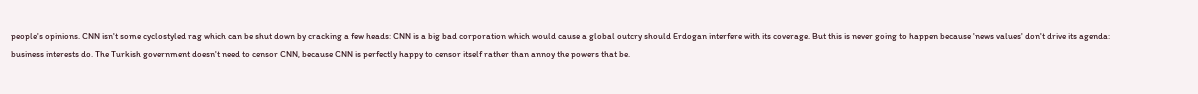people's opinions. CNN isn't some cyclostyled rag which can be shut down by cracking a few heads: CNN is a big bad corporation which would cause a global outcry should Erdogan interfere with its coverage. But this is never going to happen because 'news values' don't drive its agenda: business interests do. The Turkish government doesn't need to censor CNN, because CNN is perfectly happy to censor itself rather than annoy the powers that be.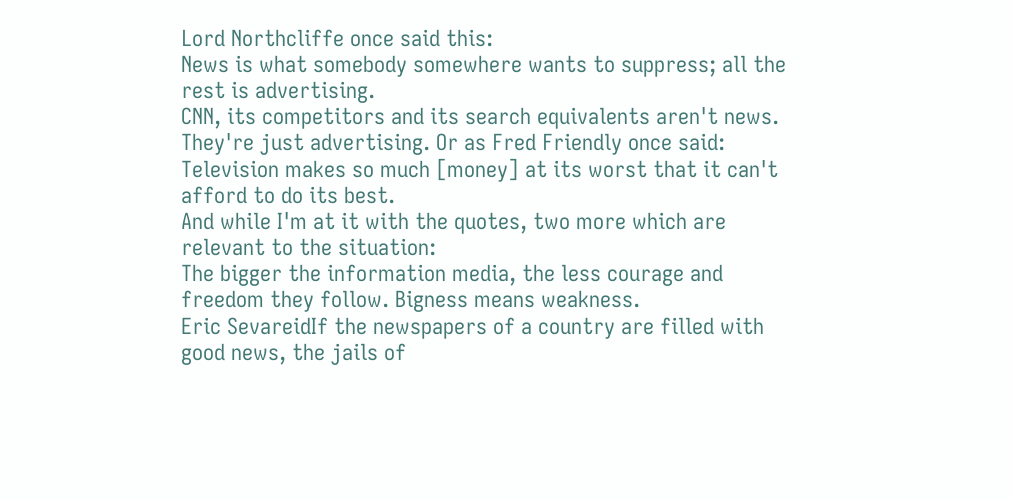Lord Northcliffe once said this:
News is what somebody somewhere wants to suppress; all the rest is advertising.
CNN, its competitors and its search equivalents aren't news. They're just advertising. Or as Fred Friendly once said:
Television makes so much [money] at its worst that it can't afford to do its best.
And while I'm at it with the quotes, two more which are relevant to the situation:
The bigger the information media, the less courage and freedom they follow. Bigness means weakness.
Eric SevareidIf the newspapers of a country are filled with good news, the jails of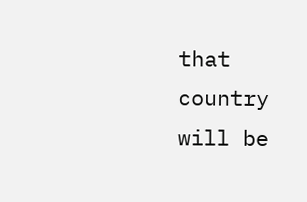that country will be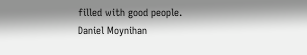filled with good people.
Daniel Moynihan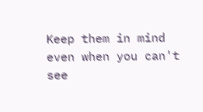Keep them in mind even when you can't see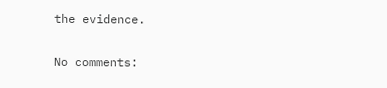the evidence.

No comments: